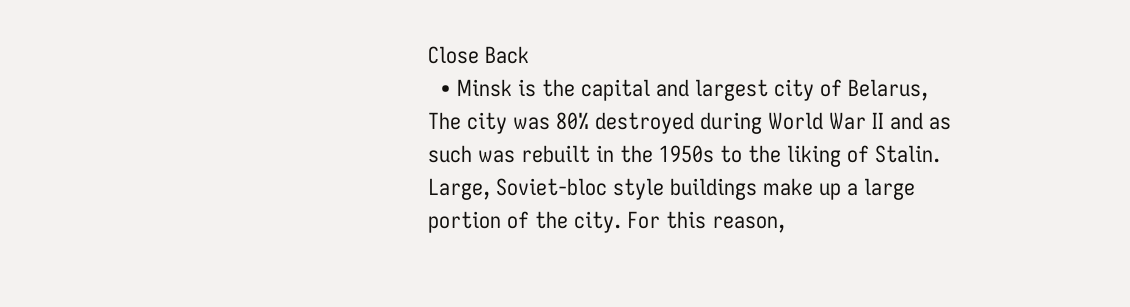Close Back
  • Minsk is the capital and largest city of Belarus, The city was 80% destroyed during World War II and as such was rebuilt in the 1950s to the liking of Stalin. Large, Soviet-bloc style buildings make up a large portion of the city. For this reason,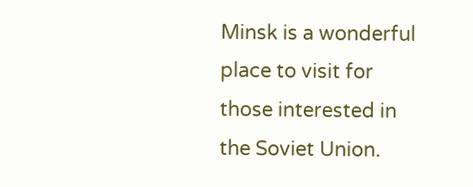Minsk is a wonderful place to visit for those interested in the Soviet Union.